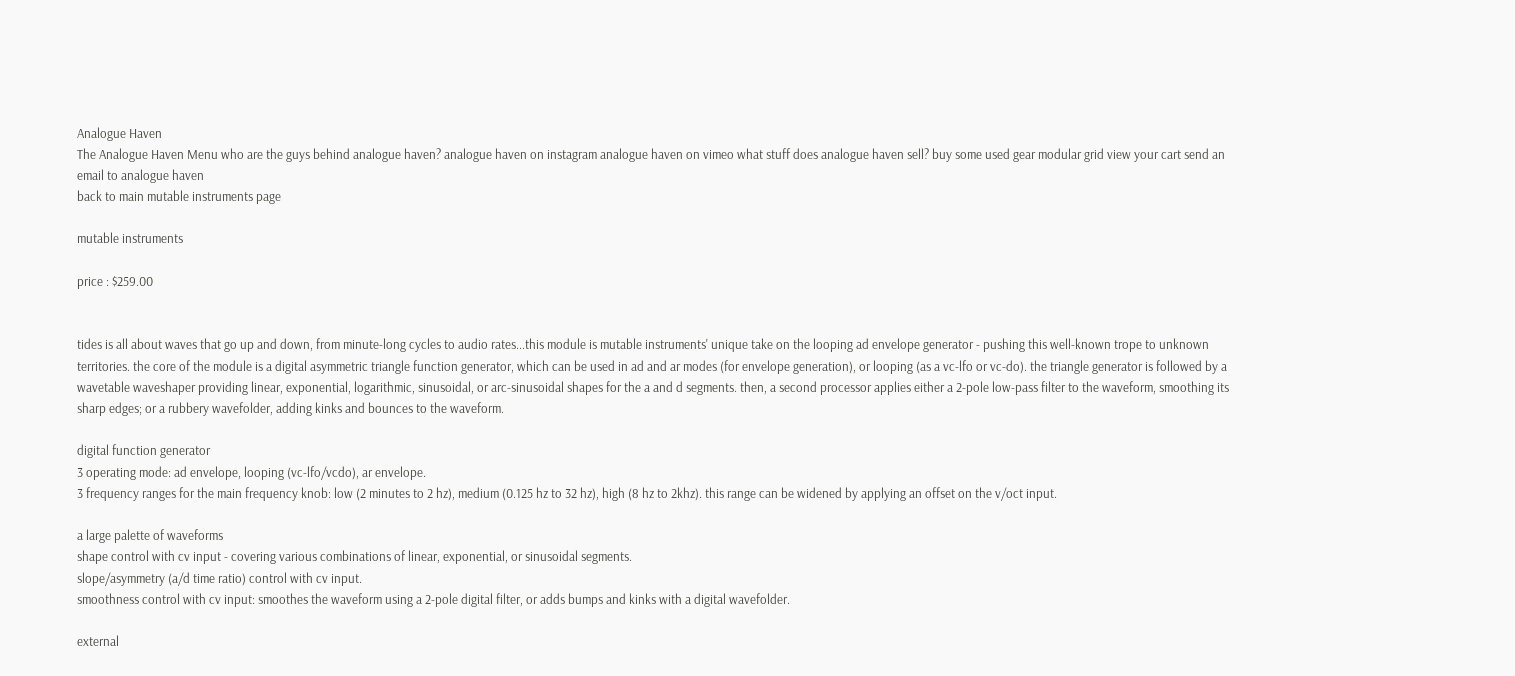Analogue Haven
The Analogue Haven Menu who are the guys behind analogue haven? analogue haven on instagram analogue haven on vimeo what stuff does analogue haven sell? buy some used gear modular grid view your cart send an email to analogue haven
back to main mutable instruments page

mutable instruments

price : $259.00


tides is all about waves that go up and down, from minute-long cycles to audio rates...this module is mutable instruments' unique take on the looping ad envelope generator - pushing this well-known trope to unknown territories. the core of the module is a digital asymmetric triangle function generator, which can be used in ad and ar modes (for envelope generation), or looping (as a vc-lfo or vc-do). the triangle generator is followed by a wavetable waveshaper providing linear, exponential, logarithmic, sinusoidal, or arc-sinusoidal shapes for the a and d segments. then, a second processor applies either a 2-pole low-pass filter to the waveform, smoothing its sharp edges; or a rubbery wavefolder, adding kinks and bounces to the waveform.

digital function generator
3 operating mode: ad envelope, looping (vc-lfo/vcdo), ar envelope.
3 frequency ranges for the main frequency knob: low (2 minutes to 2 hz), medium (0.125 hz to 32 hz), high (8 hz to 2khz). this range can be widened by applying an offset on the v/oct input.

a large palette of waveforms
shape control with cv input - covering various combinations of linear, exponential, or sinusoidal segments.
slope/asymmetry (a/d time ratio) control with cv input.
smoothness control with cv input: smoothes the waveform using a 2-pole digital filter, or adds bumps and kinks with a digital wavefolder.

external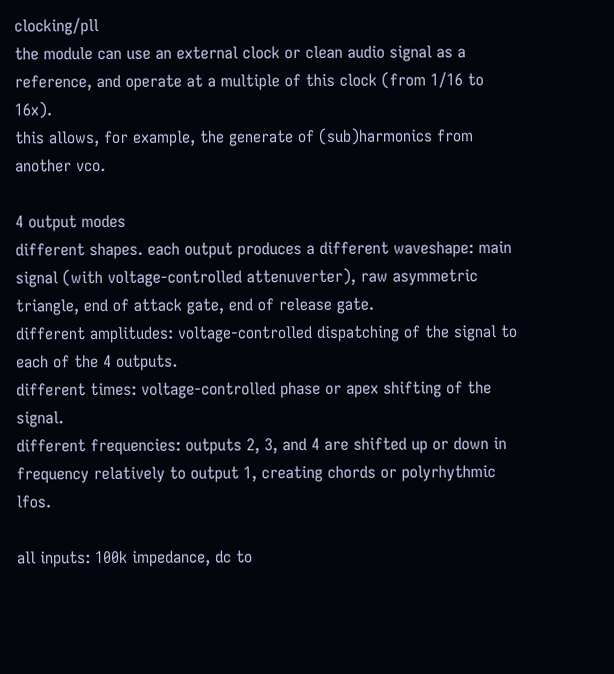clocking/pll
the module can use an external clock or clean audio signal as a reference, and operate at a multiple of this clock (from 1/16 to 16x).
this allows, for example, the generate of (sub)harmonics from another vco.

4 output modes
different shapes. each output produces a different waveshape: main signal (with voltage-controlled attenuverter), raw asymmetric triangle, end of attack gate, end of release gate.
different amplitudes: voltage-controlled dispatching of the signal to each of the 4 outputs.
different times: voltage-controlled phase or apex shifting of the signal.
different frequencies: outputs 2, 3, and 4 are shifted up or down in frequency relatively to output 1, creating chords or polyrhythmic lfos.

all inputs: 100k impedance, dc to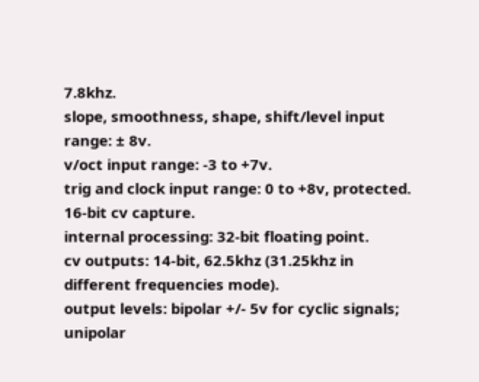7.8khz.
slope, smoothness, shape, shift/level input range: ± 8v.
v/oct input range: -3 to +7v.
trig and clock input range: 0 to +8v, protected.
16-bit cv capture.
internal processing: 32-bit floating point.
cv outputs: 14-bit, 62.5khz (31.25khz in different frequencies mode).
output levels: bipolar +/- 5v for cyclic signals; unipolar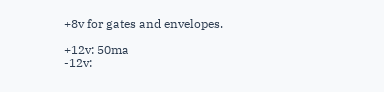+8v for gates and envelopes.

+12v: 50ma
-12v: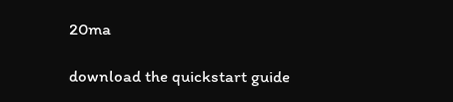20ma

download the quickstart guide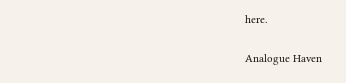here.

Analogue Haven